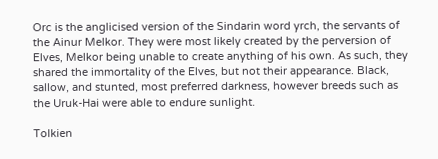Orc is the anglicised version of the Sindarin word yrch, the servants of the Ainur Melkor. They were most likely created by the perversion of Elves, Melkor being unable to create anything of his own. As such, they shared the immortality of the Elves, but not their appearance. Black, sallow, and stunted, most preferred darkness, however breeds such as the Uruk-Hai were able to endure sunlight.

Tolkien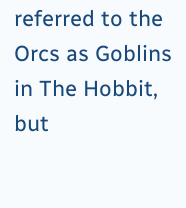referred to the Orcs as Goblins in The Hobbit, but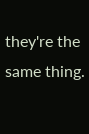they're the same thing.